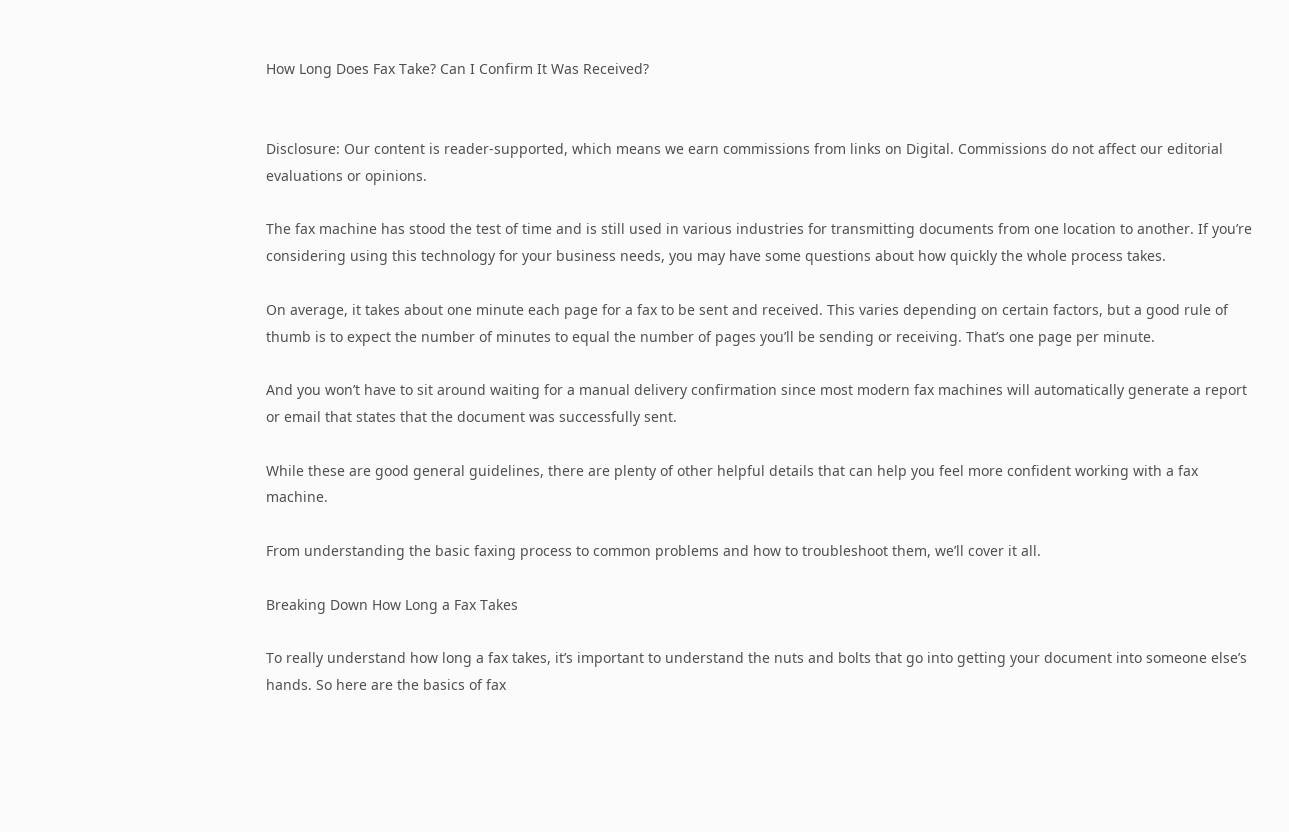How Long Does Fax Take? Can I Confirm It Was Received?


Disclosure: Our content is reader-supported, which means we earn commissions from links on Digital. Commissions do not affect our editorial evaluations or opinions.

The fax machine has stood the test of time and is still used in various industries for transmitting documents from one location to another. If you’re considering using this technology for your business needs, you may have some questions about how quickly the whole process takes.

On average, it takes about one minute each page for a fax to be sent and received. This varies depending on certain factors, but a good rule of thumb is to expect the number of minutes to equal the number of pages you’ll be sending or receiving. That’s one page per minute.

And you won’t have to sit around waiting for a manual delivery confirmation since most modern fax machines will automatically generate a report or email that states that the document was successfully sent.

While these are good general guidelines, there are plenty of other helpful details that can help you feel more confident working with a fax machine.

From understanding the basic faxing process to common problems and how to troubleshoot them, we’ll cover it all.

Breaking Down How Long a Fax Takes

To really understand how long a fax takes, it’s important to understand the nuts and bolts that go into getting your document into someone else’s hands. So here are the basics of fax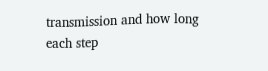transmission and how long each step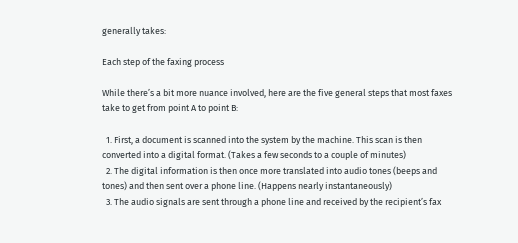generally takes:

Each step of the faxing process

While there’s a bit more nuance involved, here are the five general steps that most faxes take to get from point A to point B:

  1. First, a document is scanned into the system by the machine. This scan is then converted into a digital format. (Takes a few seconds to a couple of minutes)
  2. The digital information is then once more translated into audio tones (beeps and tones) and then sent over a phone line. (Happens nearly instantaneously)
  3. The audio signals are sent through a phone line and received by the recipient’s fax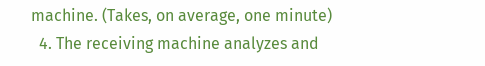machine. (Takes, on average, one minute)
  4. The receiving machine analyzes and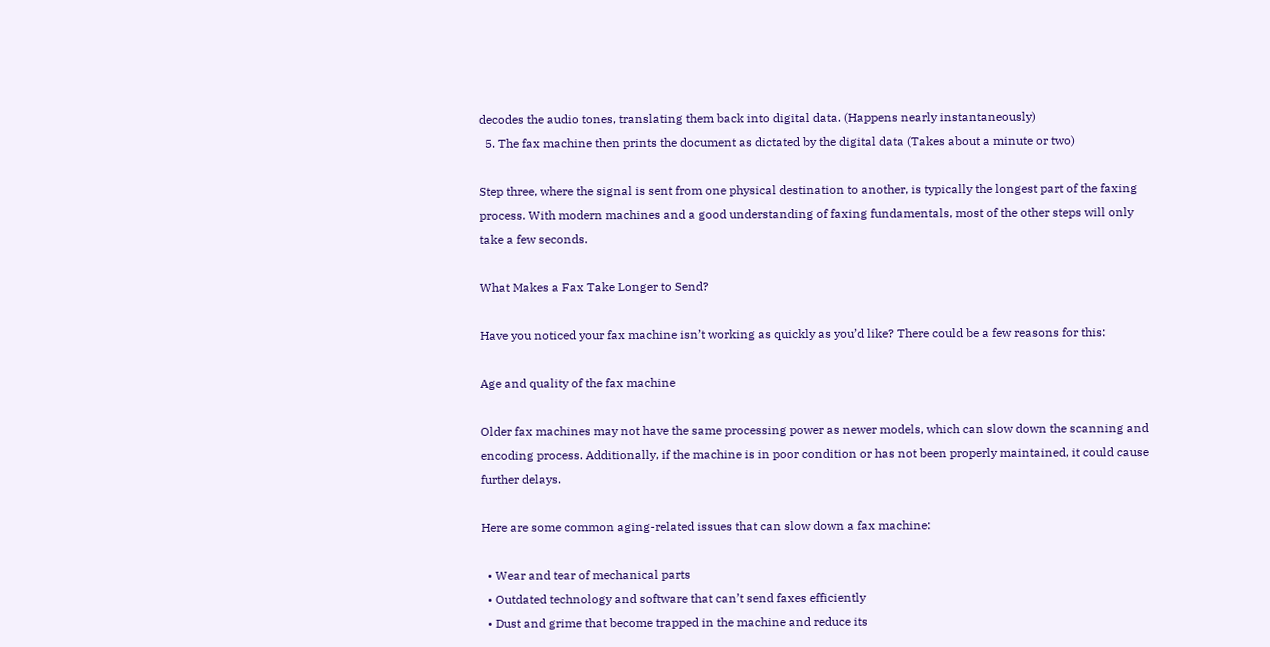decodes the audio tones, translating them back into digital data. (Happens nearly instantaneously)
  5. The fax machine then prints the document as dictated by the digital data (Takes about a minute or two)

Step three, where the signal is sent from one physical destination to another, is typically the longest part of the faxing process. With modern machines and a good understanding of faxing fundamentals, most of the other steps will only take a few seconds.

What Makes a Fax Take Longer to Send?

Have you noticed your fax machine isn’t working as quickly as you’d like? There could be a few reasons for this:

Age and quality of the fax machine

Older fax machines may not have the same processing power as newer models, which can slow down the scanning and encoding process. Additionally, if the machine is in poor condition or has not been properly maintained, it could cause further delays.

Here are some common aging-related issues that can slow down a fax machine:

  • Wear and tear of mechanical parts
  • Outdated technology and software that can’t send faxes efficiently
  • Dust and grime that become trapped in the machine and reduce its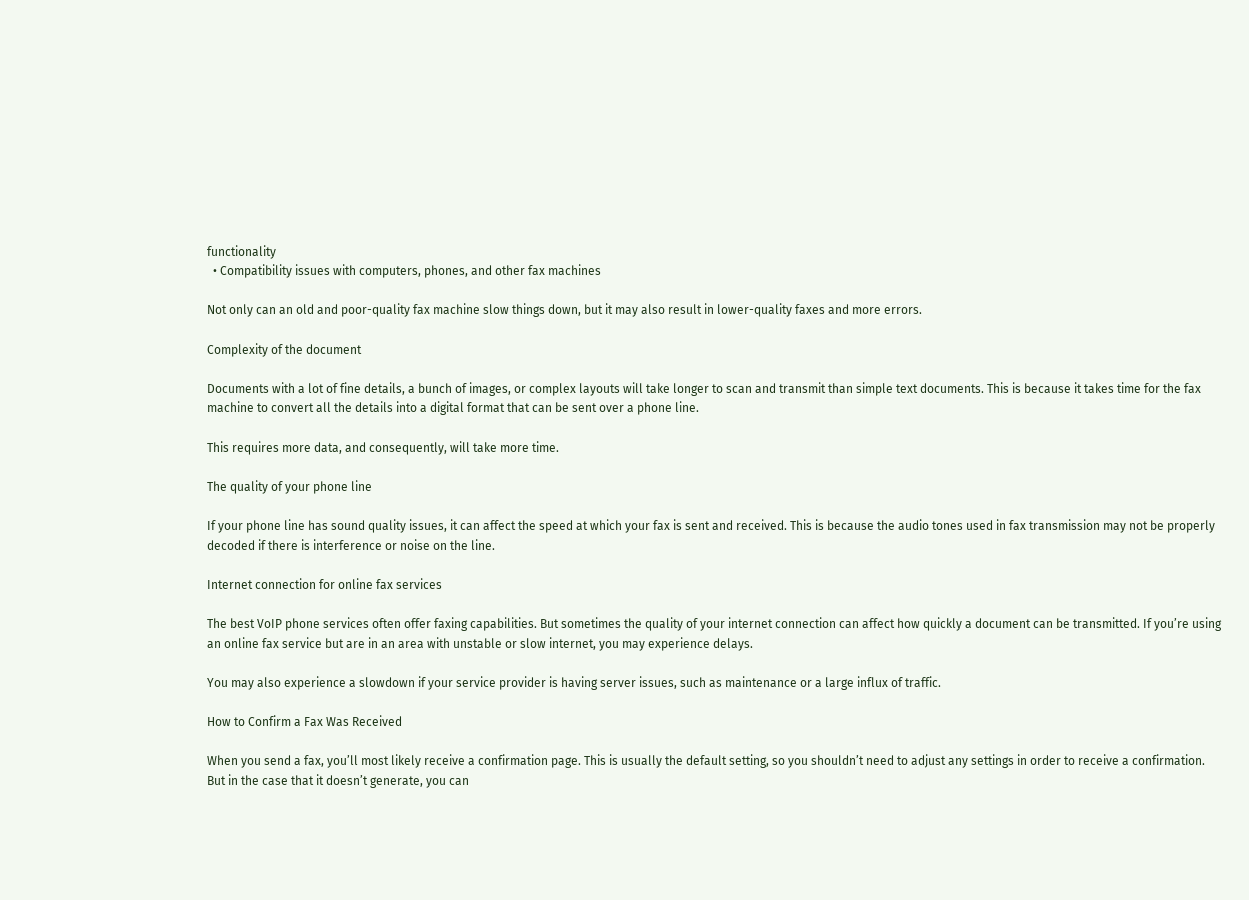functionality
  • Compatibility issues with computers, phones, and other fax machines

Not only can an old and poor-quality fax machine slow things down, but it may also result in lower-quality faxes and more errors.

Complexity of the document

Documents with a lot of fine details, a bunch of images, or complex layouts will take longer to scan and transmit than simple text documents. This is because it takes time for the fax machine to convert all the details into a digital format that can be sent over a phone line.

This requires more data, and consequently, will take more time.

The quality of your phone line

If your phone line has sound quality issues, it can affect the speed at which your fax is sent and received. This is because the audio tones used in fax transmission may not be properly decoded if there is interference or noise on the line.

Internet connection for online fax services

The best VoIP phone services often offer faxing capabilities. But sometimes the quality of your internet connection can affect how quickly a document can be transmitted. If you’re using an online fax service but are in an area with unstable or slow internet, you may experience delays.

You may also experience a slowdown if your service provider is having server issues, such as maintenance or a large influx of traffic.

How to Confirm a Fax Was Received

When you send a fax, you’ll most likely receive a confirmation page. This is usually the default setting, so you shouldn’t need to adjust any settings in order to receive a confirmation. But in the case that it doesn’t generate, you can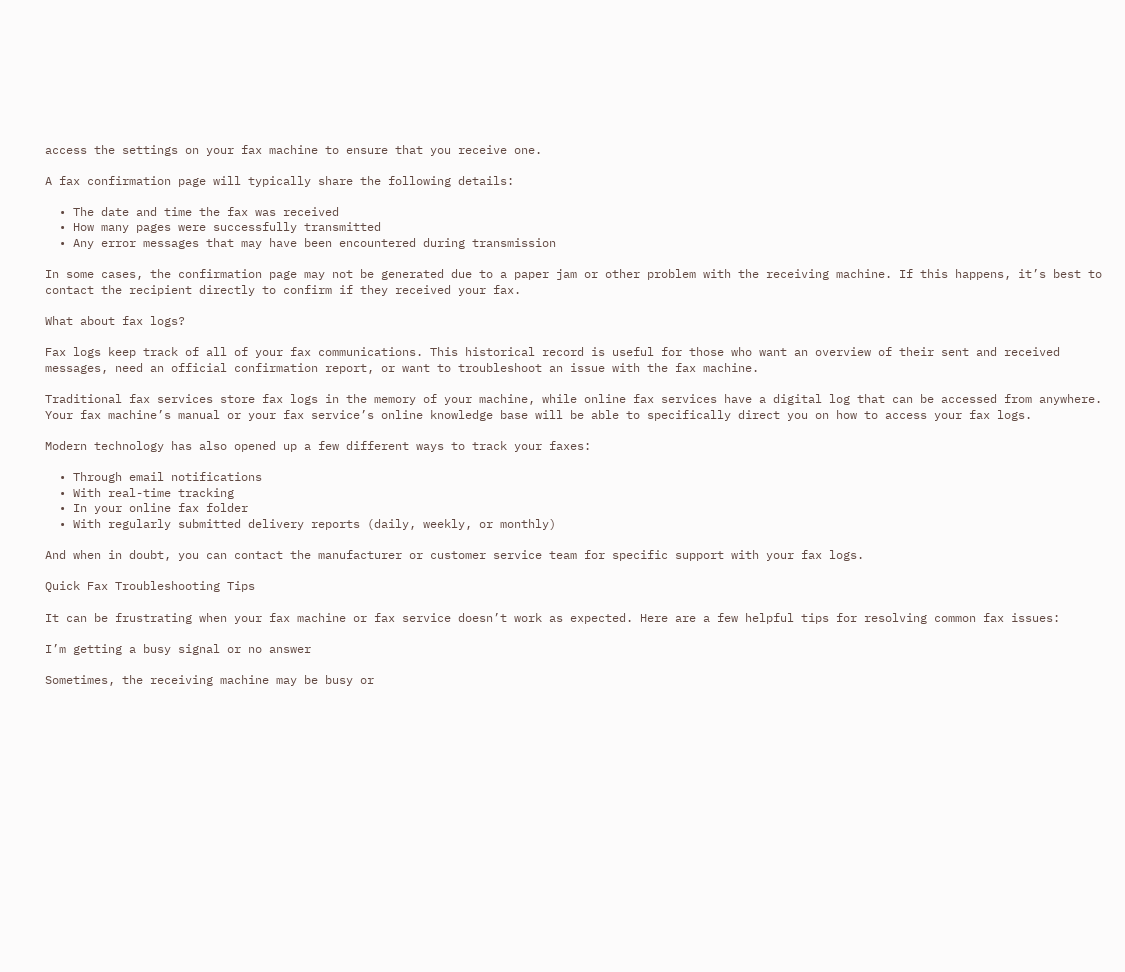access the settings on your fax machine to ensure that you receive one.

A fax confirmation page will typically share the following details:

  • The date and time the fax was received
  • How many pages were successfully transmitted
  • Any error messages that may have been encountered during transmission

In some cases, the confirmation page may not be generated due to a paper jam or other problem with the receiving machine. If this happens, it’s best to contact the recipient directly to confirm if they received your fax.

What about fax logs?

Fax logs keep track of all of your fax communications. This historical record is useful for those who want an overview of their sent and received messages, need an official confirmation report, or want to troubleshoot an issue with the fax machine.

Traditional fax services store fax logs in the memory of your machine, while online fax services have a digital log that can be accessed from anywhere. Your fax machine’s manual or your fax service’s online knowledge base will be able to specifically direct you on how to access your fax logs.

Modern technology has also opened up a few different ways to track your faxes:

  • Through email notifications
  • With real-time tracking
  • In your online fax folder
  • With regularly submitted delivery reports (daily, weekly, or monthly)

And when in doubt, you can contact the manufacturer or customer service team for specific support with your fax logs.

Quick Fax Troubleshooting Tips

It can be frustrating when your fax machine or fax service doesn’t work as expected. Here are a few helpful tips for resolving common fax issues:

I’m getting a busy signal or no answer

Sometimes, the receiving machine may be busy or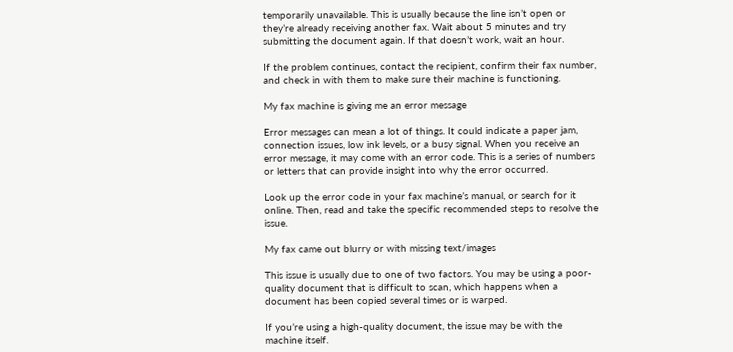temporarily unavailable. This is usually because the line isn’t open or they’re already receiving another fax. Wait about 5 minutes and try submitting the document again. If that doesn’t work, wait an hour.

If the problem continues, contact the recipient, confirm their fax number, and check in with them to make sure their machine is functioning.

My fax machine is giving me an error message

Error messages can mean a lot of things. It could indicate a paper jam, connection issues, low ink levels, or a busy signal. When you receive an error message, it may come with an error code. This is a series of numbers or letters that can provide insight into why the error occurred.

Look up the error code in your fax machine’s manual, or search for it online. Then, read and take the specific recommended steps to resolve the issue.

My fax came out blurry or with missing text/images

This issue is usually due to one of two factors. You may be using a poor-quality document that is difficult to scan, which happens when a document has been copied several times or is warped.

If you’re using a high-quality document, the issue may be with the machine itself.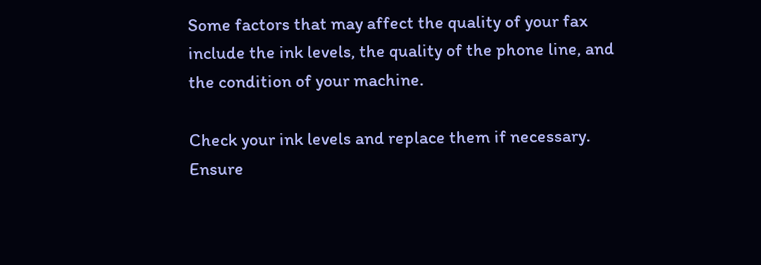Some factors that may affect the quality of your fax include the ink levels, the quality of the phone line, and the condition of your machine.

Check your ink levels and replace them if necessary. Ensure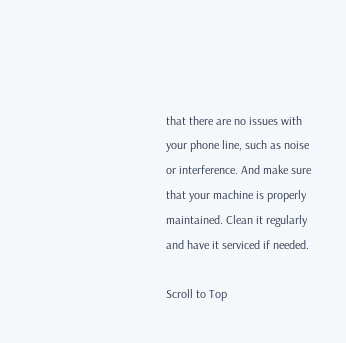that there are no issues with your phone line, such as noise or interference. And make sure that your machine is properly maintained. Clean it regularly and have it serviced if needed.

Scroll to Top